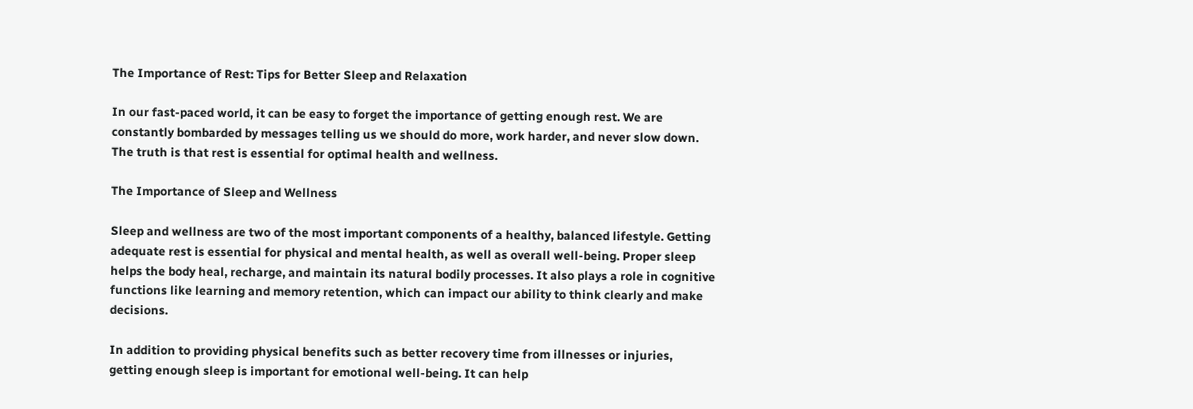The Importance of Rest: Tips for Better Sleep and Relaxation

In our fast-paced world, it can be easy to forget the importance of getting enough rest. We are constantly bombarded by messages telling us we should do more, work harder, and never slow down. The truth is that rest is essential for optimal health and wellness.

The Importance of Sleep and Wellness

Sleep and wellness are two of the most important components of a healthy, balanced lifestyle. Getting adequate rest is essential for physical and mental health, as well as overall well-being. Proper sleep helps the body heal, recharge, and maintain its natural bodily processes. It also plays a role in cognitive functions like learning and memory retention, which can impact our ability to think clearly and make decisions.

In addition to providing physical benefits such as better recovery time from illnesses or injuries, getting enough sleep is important for emotional well-being. It can help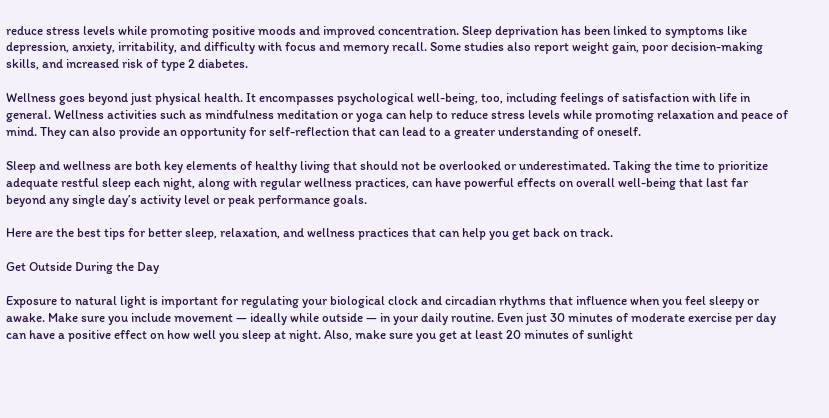reduce stress levels while promoting positive moods and improved concentration. Sleep deprivation has been linked to symptoms like depression, anxiety, irritability, and difficulty with focus and memory recall. Some studies also report weight gain, poor decision-making skills, and increased risk of type 2 diabetes.

Wellness goes beyond just physical health. It encompasses psychological well-being, too, including feelings of satisfaction with life in general. Wellness activities such as mindfulness meditation or yoga can help to reduce stress levels while promoting relaxation and peace of mind. They can also provide an opportunity for self-reflection that can lead to a greater understanding of oneself.

Sleep and wellness are both key elements of healthy living that should not be overlooked or underestimated. Taking the time to prioritize adequate restful sleep each night, along with regular wellness practices, can have powerful effects on overall well-being that last far beyond any single day’s activity level or peak performance goals.

Here are the best tips for better sleep, relaxation, and wellness practices that can help you get back on track.

Get Outside During the Day

Exposure to natural light is important for regulating your biological clock and circadian rhythms that influence when you feel sleepy or awake. Make sure you include movement — ideally while outside — in your daily routine. Even just 30 minutes of moderate exercise per day can have a positive effect on how well you sleep at night. Also, make sure you get at least 20 minutes of sunlight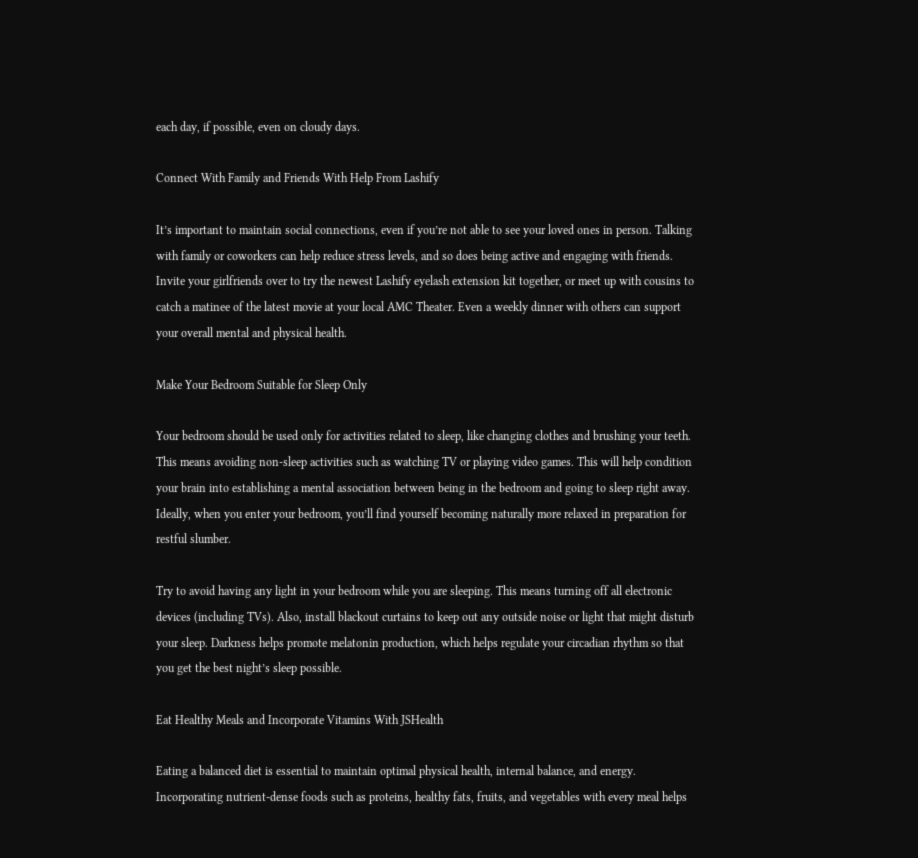each day, if possible, even on cloudy days.

Connect With Family and Friends With Help From Lashify

It’s important to maintain social connections, even if you’re not able to see your loved ones in person. Talking with family or coworkers can help reduce stress levels, and so does being active and engaging with friends. Invite your girlfriends over to try the newest Lashify eyelash extension kit together, or meet up with cousins to catch a matinee of the latest movie at your local AMC Theater. Even a weekly dinner with others can support your overall mental and physical health.

Make Your Bedroom Suitable for Sleep Only

Your bedroom should be used only for activities related to sleep, like changing clothes and brushing your teeth. This means avoiding non-sleep activities such as watching TV or playing video games. This will help condition your brain into establishing a mental association between being in the bedroom and going to sleep right away. Ideally, when you enter your bedroom, you’ll find yourself becoming naturally more relaxed in preparation for restful slumber.

Try to avoid having any light in your bedroom while you are sleeping. This means turning off all electronic devices (including TVs). Also, install blackout curtains to keep out any outside noise or light that might disturb your sleep. Darkness helps promote melatonin production, which helps regulate your circadian rhythm so that you get the best night’s sleep possible.

Eat Healthy Meals and Incorporate Vitamins With JSHealth

Eating a balanced diet is essential to maintain optimal physical health, internal balance, and energy. Incorporating nutrient-dense foods such as proteins, healthy fats, fruits, and vegetables with every meal helps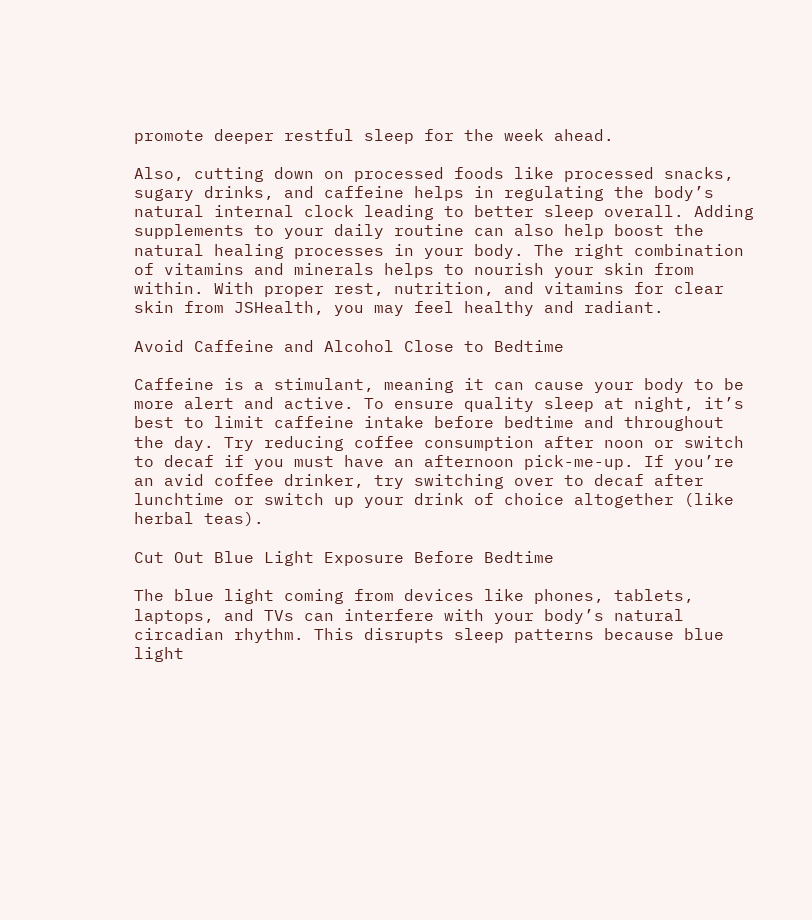promote deeper restful sleep for the week ahead.

Also, cutting down on processed foods like processed snacks, sugary drinks, and caffeine helps in regulating the body’s natural internal clock leading to better sleep overall. Adding supplements to your daily routine can also help boost the natural healing processes in your body. The right combination of vitamins and minerals helps to nourish your skin from within. With proper rest, nutrition, and vitamins for clear skin from JSHealth, you may feel healthy and radiant.

Avoid Caffeine and Alcohol Close to Bedtime

Caffeine is a stimulant, meaning it can cause your body to be more alert and active. To ensure quality sleep at night, it’s best to limit caffeine intake before bedtime and throughout the day. Try reducing coffee consumption after noon or switch to decaf if you must have an afternoon pick-me-up. If you’re an avid coffee drinker, try switching over to decaf after lunchtime or switch up your drink of choice altogether (like herbal teas).

Cut Out Blue Light Exposure Before Bedtime

The blue light coming from devices like phones, tablets, laptops, and TVs can interfere with your body’s natural circadian rhythm. This disrupts sleep patterns because blue light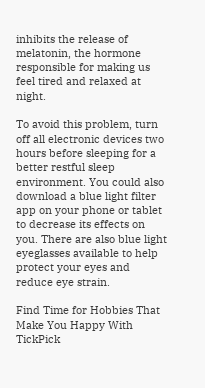inhibits the release of melatonin, the hormone responsible for making us feel tired and relaxed at night.

To avoid this problem, turn off all electronic devices two hours before sleeping for a better restful sleep environment. You could also download a blue light filter app on your phone or tablet to decrease its effects on you. There are also blue light eyeglasses available to help protect your eyes and reduce eye strain.

Find Time for Hobbies That Make You Happy With TickPick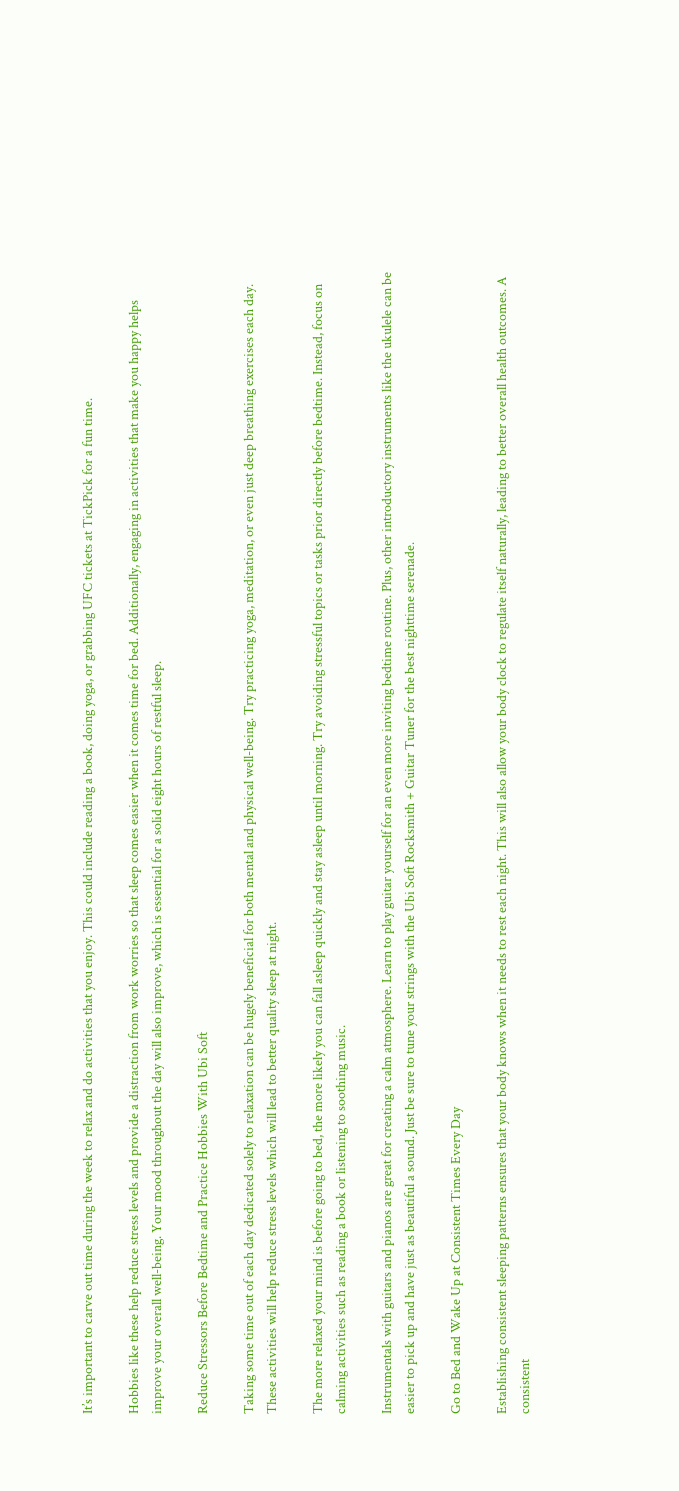It’s important to carve out time during the week to relax and do activities that you enjoy. This could include reading a book, doing yoga, or grabbing UFC tickets at TickPick for a fun time.

Hobbies like these help reduce stress levels and provide a distraction from work worries so that sleep comes easier when it comes time for bed. Additionally, engaging in activities that make you happy helps improve your overall well-being. Your mood throughout the day will also improve, which is essential for a solid eight hours of restful sleep.

Reduce Stressors Before Bedtime and Practice Hobbies With Ubi Soft

Taking some time out of each day dedicated solely to relaxation can be hugely beneficial for both mental and physical well-being. Try practicing yoga, meditation, or even just deep breathing exercises each day. These activities will help reduce stress levels which will lead to better quality sleep at night.

The more relaxed your mind is before going to bed, the more likely you can fall asleep quickly and stay asleep until morning. Try avoiding stressful topics or tasks prior directly before bedtime. Instead, focus on calming activities such as reading a book or listening to soothing music.

Instrumentals with guitars and pianos are great for creating a calm atmosphere. Learn to play guitar yourself for an even more inviting bedtime routine. Plus, other introductory instruments like the ukulele can be easier to pick up and have just as beautiful a sound. Just be sure to tune your strings with the Ubi Soft Rocksmith + Guitar Tuner for the best nighttime serenade.

Go to Bed and Wake Up at Consistent Times Every Day

Establishing consistent sleeping patterns ensures that your body knows when it needs to rest each night. This will also allow your body clock to regulate itself naturally, leading to better overall health outcomes. A consistent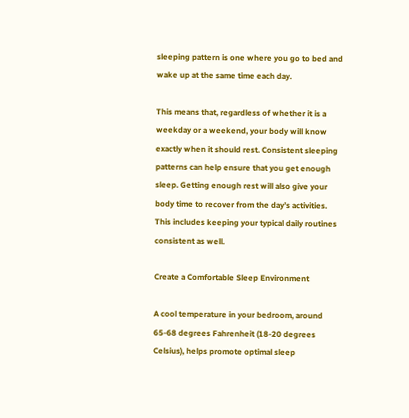sleeping pattern is one where you go to bed and wake up at the same time each day.

This means that, regardless of whether it is a weekday or a weekend, your body will know exactly when it should rest. Consistent sleeping patterns can help ensure that you get enough sleep. Getting enough rest will also give your body time to recover from the day’s activities. This includes keeping your typical daily routines consistent as well.

Create a Comfortable Sleep Environment

A cool temperature in your bedroom, around 65-68 degrees Fahrenheit (18-20 degrees Celsius), helps promote optimal sleep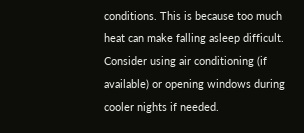conditions. This is because too much heat can make falling asleep difficult. Consider using air conditioning (if available) or opening windows during cooler nights if needed.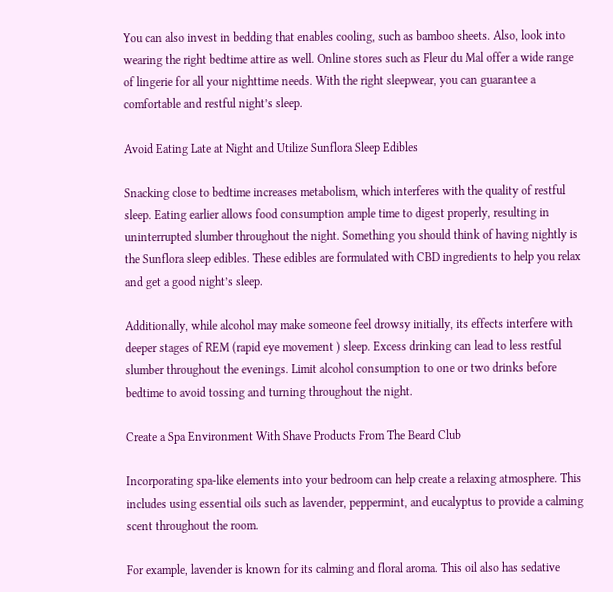You can also invest in bedding that enables cooling, such as bamboo sheets. Also, look into wearing the right bedtime attire as well. Online stores such as Fleur du Mal offer a wide range of lingerie for all your nighttime needs. With the right sleepwear, you can guarantee a comfortable and restful night’s sleep.

Avoid Eating Late at Night and Utilize Sunflora Sleep Edibles

Snacking close to bedtime increases metabolism, which interferes with the quality of restful sleep. Eating earlier allows food consumption ample time to digest properly, resulting in uninterrupted slumber throughout the night. Something you should think of having nightly is the Sunflora sleep edibles. These edibles are formulated with CBD ingredients to help you relax and get a good night’s sleep.

Additionally, while alcohol may make someone feel drowsy initially, its effects interfere with deeper stages of REM (rapid eye movement ) sleep. Excess drinking can lead to less restful slumber throughout the evenings. Limit alcohol consumption to one or two drinks before bedtime to avoid tossing and turning throughout the night.

Create a Spa Environment With Shave Products From The Beard Club

Incorporating spa-like elements into your bedroom can help create a relaxing atmosphere. This includes using essential oils such as lavender, peppermint, and eucalyptus to provide a calming scent throughout the room.

For example, lavender is known for its calming and floral aroma. This oil also has sedative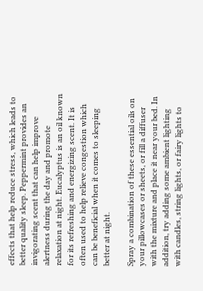effects that help reduce stress, which leads to better quality sleep. Peppermint provides an invigorating scent that can help improve alertness during the day and promote relaxation at night. Eucalyptus is an oil known for its refreshing and energizing scent. It is often used to help relieve congestion which can be beneficial when it comes to sleeping better at night.

Spray a combination of these essential oils on your pillowcases or sheets, or fill a diffuser with the mixture and place it near your bed. In addition, try adding some ambient lighting with candles, string lights, or fairy lights to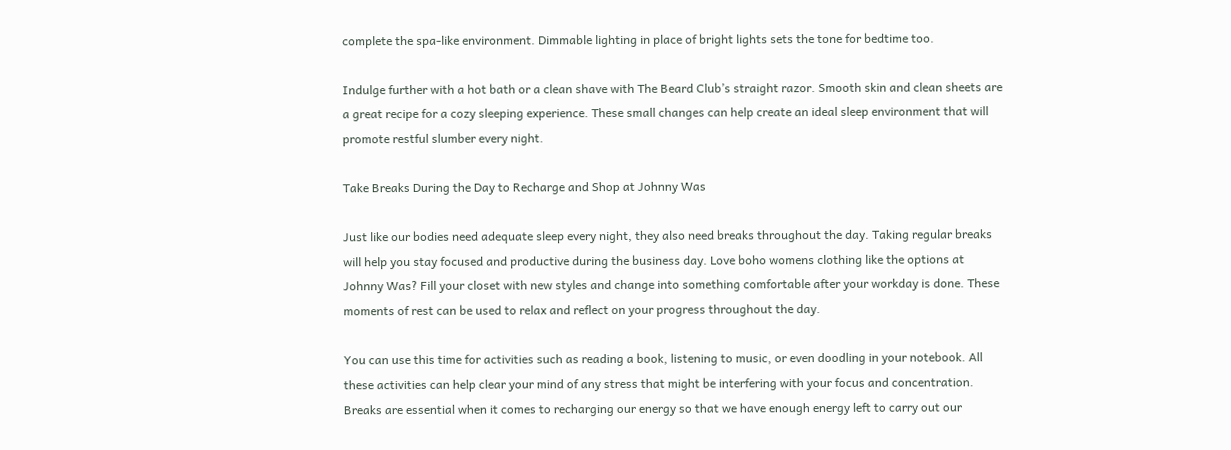complete the spa-like environment. Dimmable lighting in place of bright lights sets the tone for bedtime too.

Indulge further with a hot bath or a clean shave with The Beard Club’s straight razor. Smooth skin and clean sheets are a great recipe for a cozy sleeping experience. These small changes can help create an ideal sleep environment that will promote restful slumber every night.

Take Breaks During the Day to Recharge and Shop at Johnny Was

Just like our bodies need adequate sleep every night, they also need breaks throughout the day. Taking regular breaks will help you stay focused and productive during the business day. Love boho womens clothing like the options at Johnny Was? Fill your closet with new styles and change into something comfortable after your workday is done. These moments of rest can be used to relax and reflect on your progress throughout the day.

You can use this time for activities such as reading a book, listening to music, or even doodling in your notebook. All these activities can help clear your mind of any stress that might be interfering with your focus and concentration. Breaks are essential when it comes to recharging our energy so that we have enough energy left to carry out our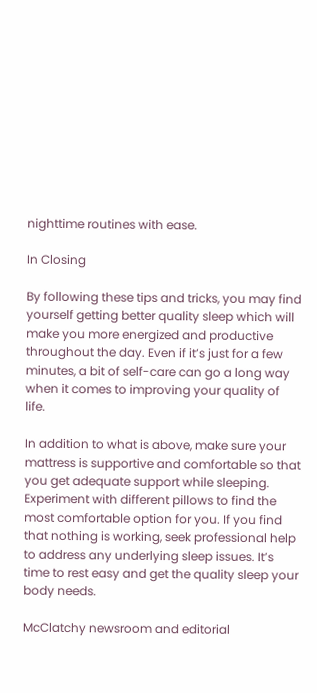nighttime routines with ease.

In Closing

By following these tips and tricks, you may find yourself getting better quality sleep which will make you more energized and productive throughout the day. Even if it’s just for a few minutes, a bit of self-care can go a long way when it comes to improving your quality of life.

In addition to what is above, make sure your mattress is supportive and comfortable so that you get adequate support while sleeping. Experiment with different pillows to find the most comfortable option for you. If you find that nothing is working, seek professional help to address any underlying sleep issues. It’s time to rest easy and get the quality sleep your body needs.

McClatchy newsroom and editorial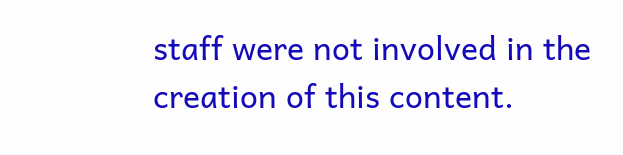staff were not involved in the creation of this content.